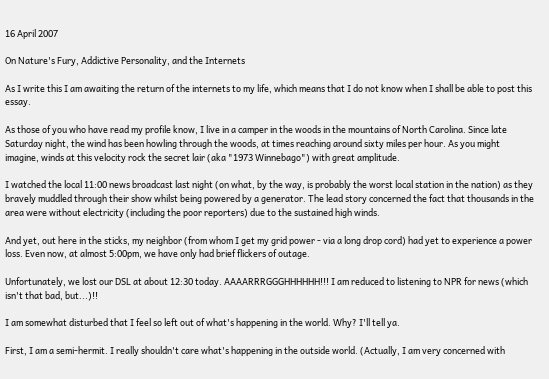16 April 2007

On Nature's Fury, Addictive Personality, and the Internets

As I write this I am awaiting the return of the internets to my life, which means that I do not know when I shall be able to post this essay.

As those of you who have read my profile know, I live in a camper in the woods in the mountains of North Carolina. Since late Saturday night, the wind has been howling through the woods, at times reaching around sixty miles per hour. As you might imagine, winds at this velocity rock the secret lair (aka "1973 Winnebago") with great amplitude.

I watched the local 11:00 news broadcast last night (on what, by the way, is probably the worst local station in the nation) as they bravely muddled through their show whilst being powered by a generator. The lead story concerned the fact that thousands in the area were without electricity (including the poor reporters) due to the sustained high winds.

And yet, out here in the sticks, my neighbor (from whom I get my grid power - via a long drop cord) had yet to experience a power loss. Even now, at almost 5:00pm, we have only had brief flickers of outage.

Unfortunately, we lost our DSL at about 12:30 today. AAAARRRGGGHHHHHH!!! I am reduced to listening to NPR for news (which isn't that bad, but...)!!

I am somewhat disturbed that I feel so left out of what's happening in the world. Why? I'll tell ya.

First, I am a semi-hermit. I really shouldn't care what's happening in the outside world. (Actually, I am very concerned with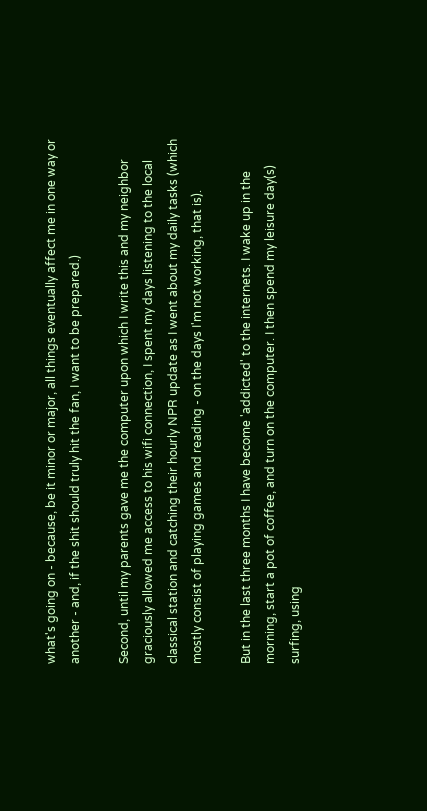what's going on - because, be it minor or major, all things eventually affect me in one way or another - and, if the shit should truly hit the fan, I want to be prepared.)

Second, until my parents gave me the computer upon which I write this and my neighbor graciously allowed me access to his wifi connection, I spent my days listening to the local classical station and catching their hourly NPR update as I went about my daily tasks (which mostly consist of playing games and reading - on the days I'm not working, that is).

But in the last three months I have become 'addicted' to the internets. I wake up in the morning, start a pot of coffee, and turn on the computer. I then spend my leisure day(s) surfing, using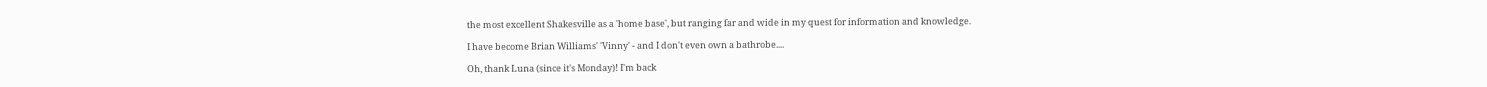the most excellent Shakesville as a 'home base', but ranging far and wide in my quest for information and knowledge.

I have become Brian Williams' 'Vinny' - and I don't even own a bathrobe....

Oh, thank Luna (since it's Monday)! I'm back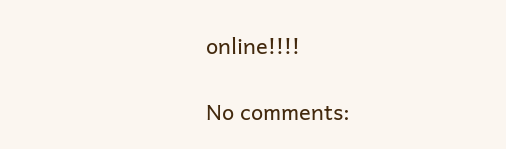online!!!!

No comments: